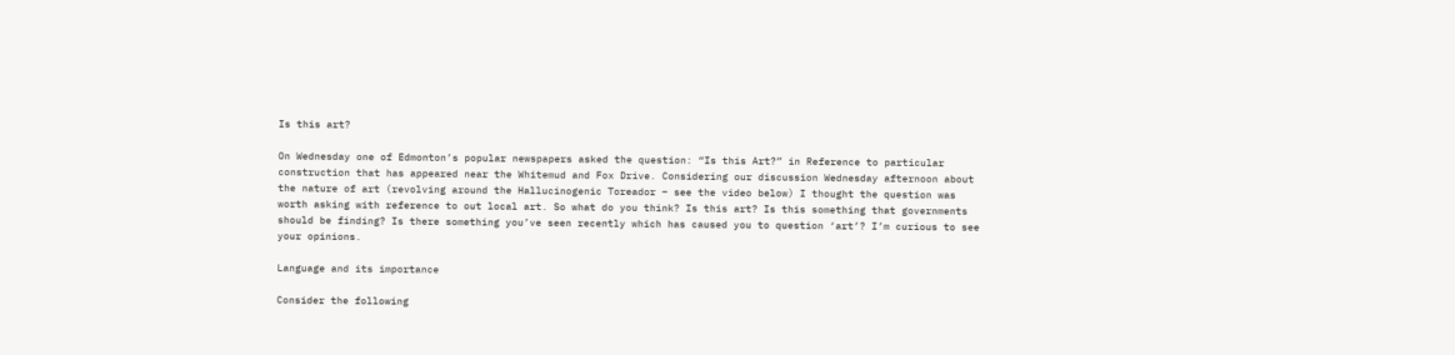Is this art?

On Wednesday one of Edmonton’s popular newspapers asked the question: “Is this Art?” in Reference to particular construction that has appeared near the Whitemud and Fox Drive. Considering our discussion Wednesday afternoon about the nature of art (revolving around the Hallucinogenic Toreador – see the video below) I thought the question was worth asking with reference to out local art. So what do you think? Is this art? Is this something that governments should be finding? Is there something you’ve seen recently which has caused you to question ‘art’? I’m curious to see your opinions.

Language and its importance

Consider the following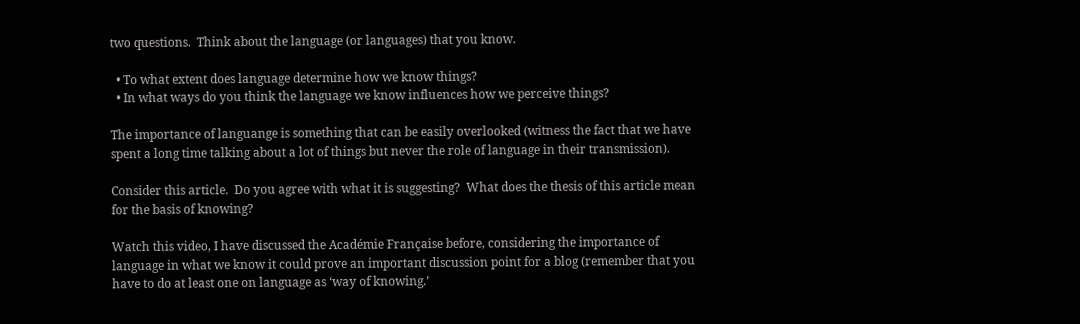two questions.  Think about the language (or languages) that you know.

  • To what extent does language determine how we know things?
  • In what ways do you think the language we know influences how we perceive things?

The importance of languange is something that can be easily overlooked (witness the fact that we have spent a long time talking about a lot of things but never the role of language in their transmission).

Consider this article.  Do you agree with what it is suggesting?  What does the thesis of this article mean for the basis of knowing?

Watch this video, I have discussed the Académie Française before, considering the importance of language in what we know it could prove an important discussion point for a blog (remember that you have to do at least one on language as ‘way of knowing.’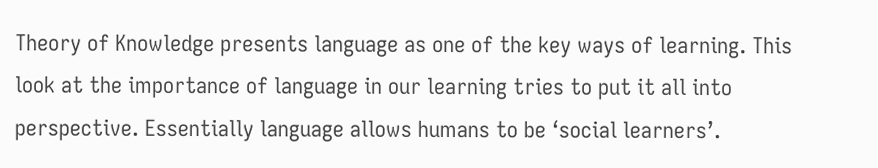Theory of Knowledge presents language as one of the key ways of learning. This look at the importance of language in our learning tries to put it all into perspective. Essentially language allows humans to be ‘social learners’.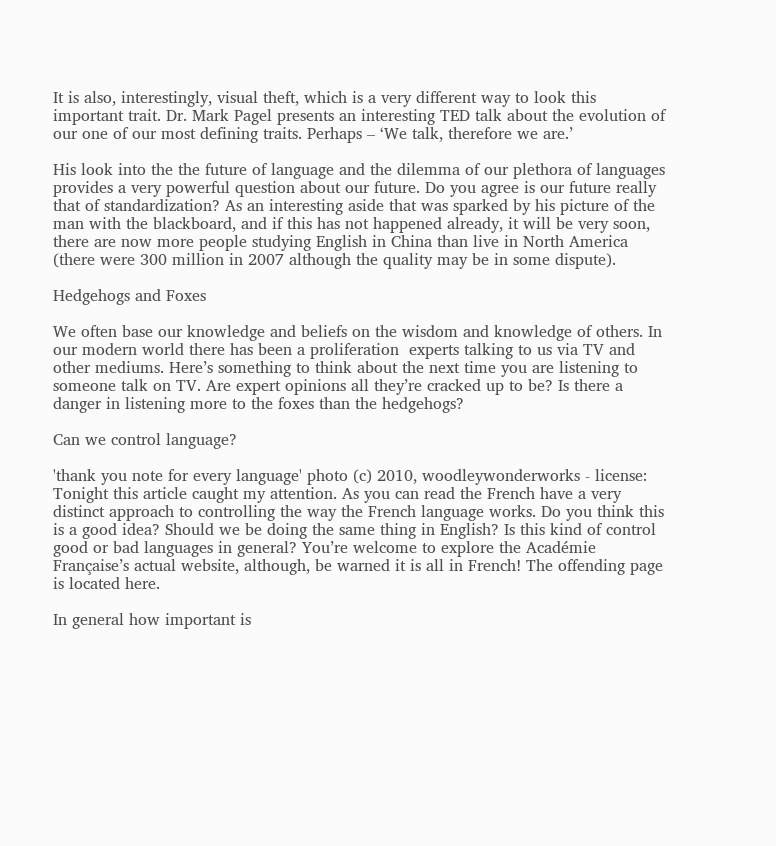It is also, interestingly, visual theft, which is a very different way to look this important trait. Dr. Mark Pagel presents an interesting TED talk about the evolution of our one of our most defining traits. Perhaps – ‘We talk, therefore we are.’

His look into the the future of language and the dilemma of our plethora of languages provides a very powerful question about our future. Do you agree is our future really that of standardization? As an interesting aside that was sparked by his picture of the man with the blackboard, and if this has not happened already, it will be very soon, there are now more people studying English in China than live in North America (there were 300 million in 2007 although the quality may be in some dispute).

Hedgehogs and Foxes

We often base our knowledge and beliefs on the wisdom and knowledge of others. In our modern world there has been a proliferation  experts talking to us via TV and other mediums. Here’s something to think about the next time you are listening to someone talk on TV. Are expert opinions all they’re cracked up to be? Is there a danger in listening more to the foxes than the hedgehogs?

Can we control language?

'thank you note for every language' photo (c) 2010, woodleywonderworks - license:
Tonight this article caught my attention. As you can read the French have a very distinct approach to controlling the way the French language works. Do you think this is a good idea? Should we be doing the same thing in English? Is this kind of control good or bad languages in general? You’re welcome to explore the Académie Française’s actual website, although, be warned it is all in French! The offending page is located here.

In general how important is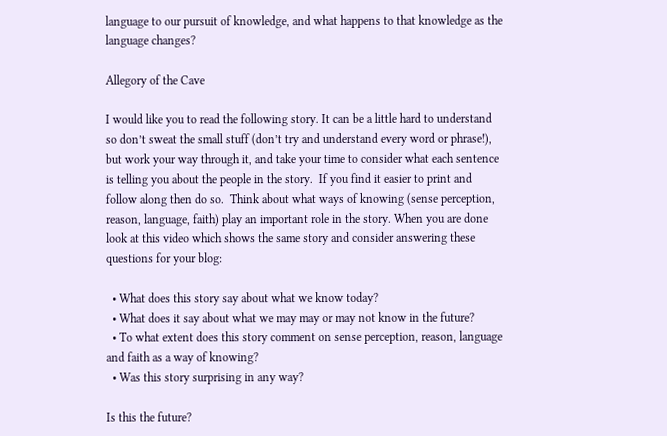language to our pursuit of knowledge, and what happens to that knowledge as the language changes?

Allegory of the Cave

I would like you to read the following story. It can be a little hard to understand so don’t sweat the small stuff (don’t try and understand every word or phrase!), but work your way through it, and take your time to consider what each sentence is telling you about the people in the story.  If you find it easier to print and follow along then do so.  Think about what ways of knowing (sense perception, reason, language, faith) play an important role in the story. When you are done look at this video which shows the same story and consider answering these questions for your blog:

  • What does this story say about what we know today?
  • What does it say about what we may may or may not know in the future?
  • To what extent does this story comment on sense perception, reason, language and faith as a way of knowing?
  • Was this story surprising in any way?

Is this the future?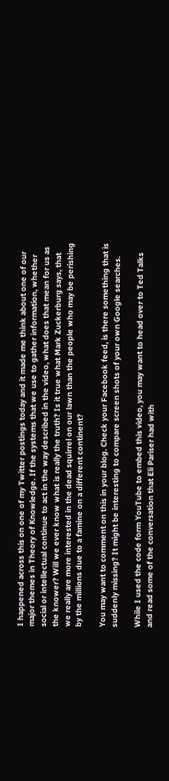I happened across this on one of my Twitter postings today and it made me think about one of our major themes in Theory of Knowledge. If the systems that we use to gather information, whether social or intellectual continue to act in the way described in the video, what does that mean for us as the knower? Will we ever know what is really the truth? Is it true what Mark Zuckerburg says, that we really are more interested in the dead squirrel on our lawn than the people who may be perishing by the millions due to a famine on a different continent?

You may want to comment on this in your blog. Check your Facebook feed, is there something that is suddenly missing? It might be interesting to compare screen shots of your own Google searches.

While I used the code form YouTube to embed this video, you may want to head over to Ted Talks and read some of the conversation that Eli Pariser had with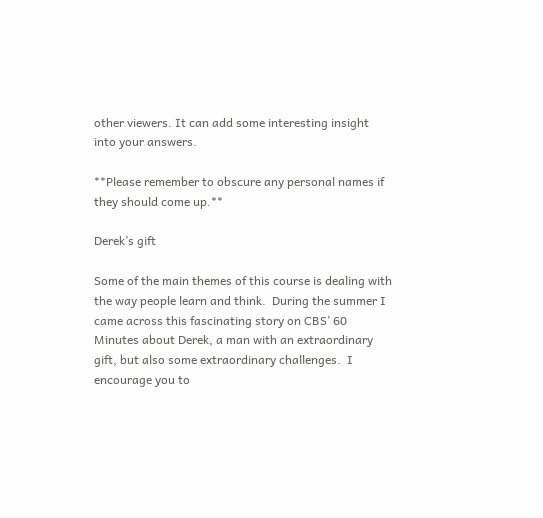other viewers. It can add some interesting insight into your answers.

**Please remember to obscure any personal names if they should come up.**

Derek’s gift

Some of the main themes of this course is dealing with the way people learn and think.  During the summer I came across this fascinating story on CBS’ 60 Minutes about Derek, a man with an extraordinary gift, but also some extraordinary challenges.  I encourage you to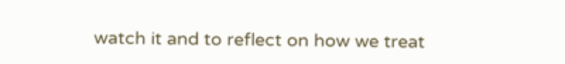watch it and to reflect on how we treat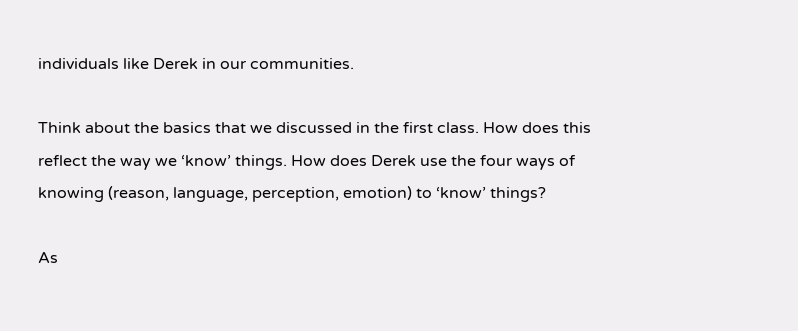individuals like Derek in our communities.

Think about the basics that we discussed in the first class. How does this reflect the way we ‘know’ things. How does Derek use the four ways of knowing (reason, language, perception, emotion) to ‘know’ things?

As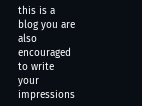this is a blog you are also encouraged to write your impressions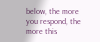below, the more you respond, the more this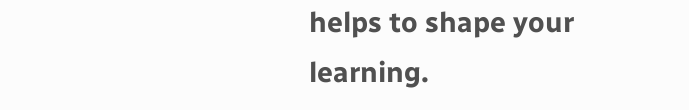helps to shape your learning.